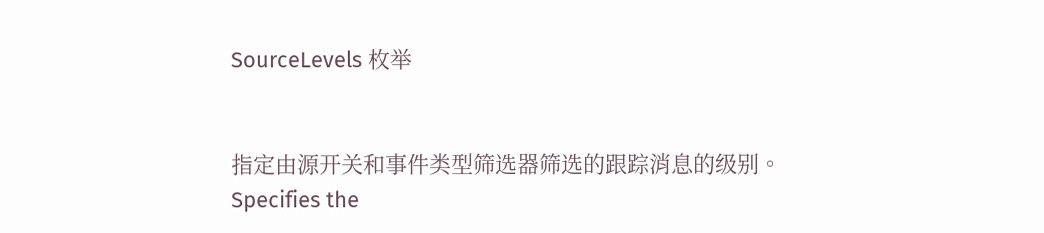SourceLevels 枚举


指定由源开关和事件类型筛选器筛选的跟踪消息的级别。Specifies the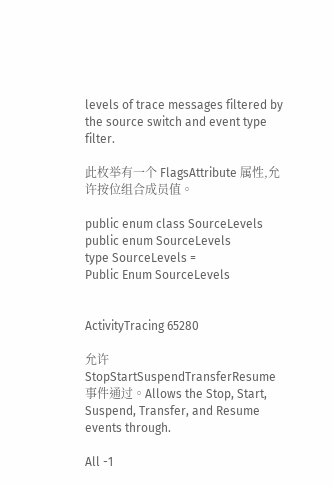levels of trace messages filtered by the source switch and event type filter.

此枚举有一个 FlagsAttribute 属性,允许按位组合成员值。

public enum class SourceLevels
public enum SourceLevels
type SourceLevels =
Public Enum SourceLevels


ActivityTracing 65280

允许 StopStartSuspendTransferResume 事件通过。Allows the Stop, Start, Suspend, Transfer, and Resume events through.

All -1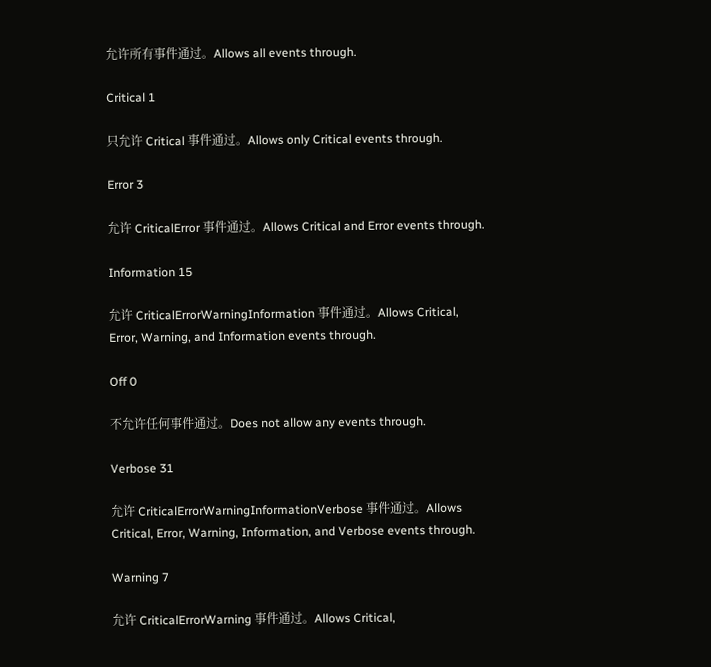允许所有事件通过。Allows all events through.

Critical 1

只允许 Critical 事件通过。Allows only Critical events through.

Error 3

允许 CriticalError 事件通过。Allows Critical and Error events through.

Information 15

允许 CriticalErrorWarningInformation 事件通过。Allows Critical, Error, Warning, and Information events through.

Off 0

不允许任何事件通过。Does not allow any events through.

Verbose 31

允许 CriticalErrorWarningInformationVerbose 事件通过。Allows Critical, Error, Warning, Information, and Verbose events through.

Warning 7

允许 CriticalErrorWarning 事件通过。Allows Critical,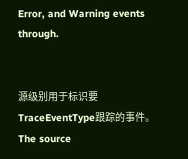Error, and Warning events through.


源级别用于标识要TraceEventType跟踪的事件。The source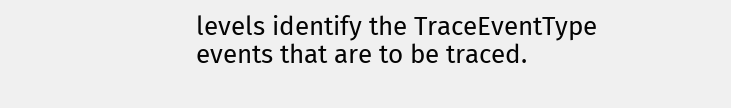levels identify the TraceEventType events that are to be traced.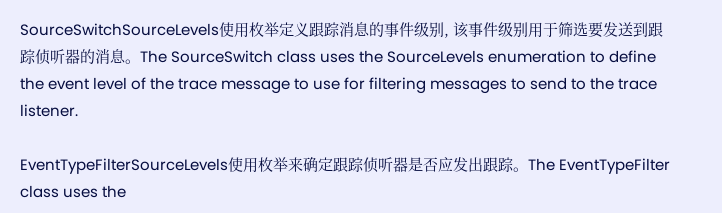SourceSwitchSourceLevels使用枚举定义跟踪消息的事件级别, 该事件级别用于筛选要发送到跟踪侦听器的消息。The SourceSwitch class uses the SourceLevels enumeration to define the event level of the trace message to use for filtering messages to send to the trace listener.

EventTypeFilterSourceLevels使用枚举来确定跟踪侦听器是否应发出跟踪。The EventTypeFilter class uses the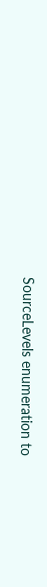SourceLevels enumeration to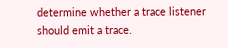determine whether a trace listener should emit a trace.